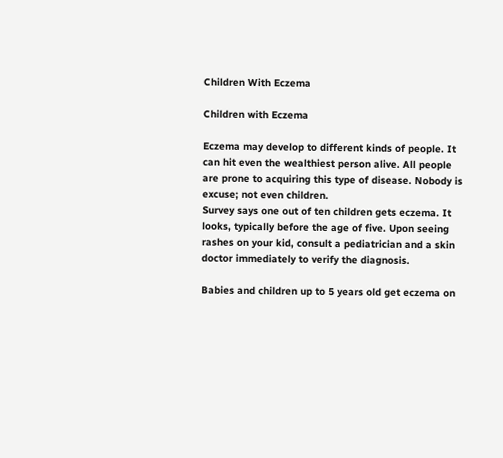Children With Eczema

Children with Eczema

Eczema may develop to different kinds of people. It can hit even the wealthiest person alive. All people are prone to acquiring this type of disease. Nobody is excuse; not even children.
Survey says one out of ten children gets eczema. It looks, typically before the age of five. Upon seeing rashes on your kid, consult a pediatrician and a skin doctor immediately to verify the diagnosis.

Babies and children up to 5 years old get eczema on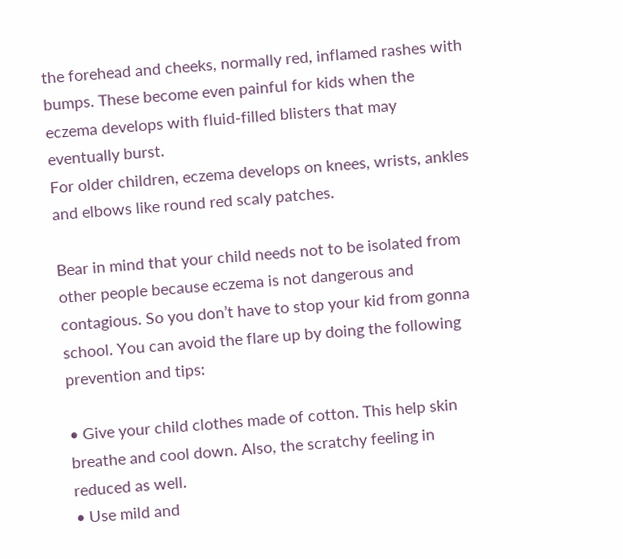the forehead and cheeks, normally red, inflamed rashes with bumps. These become even painful for kids when the eczema develops with fluid-filled blisters that may eventually burst.
For older children, eczema develops on knees, wrists, ankles and elbows like round red scaly patches.

Bear in mind that your child needs not to be isolated from other people because eczema is not dangerous and contagious. So you don’t have to stop your kid from gonna school. You can avoid the flare up by doing the following prevention and tips:

• Give your child clothes made of cotton. This help skin breathe and cool down. Also, the scratchy feeling in reduced as well.
• Use mild and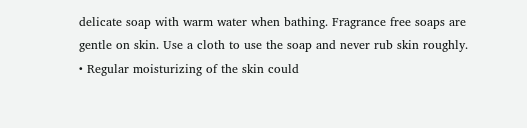delicate soap with warm water when bathing. Fragrance free soaps are gentle on skin. Use a cloth to use the soap and never rub skin roughly.
• Regular moisturizing of the skin could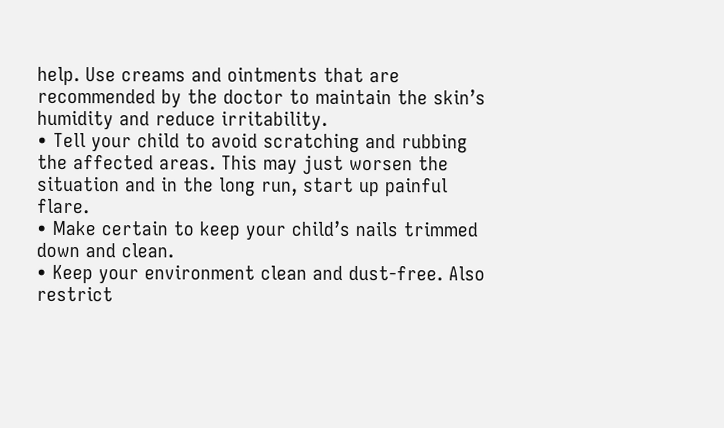help. Use creams and ointments that are recommended by the doctor to maintain the skin’s humidity and reduce irritability.
• Tell your child to avoid scratching and rubbing the affected areas. This may just worsen the situation and in the long run, start up painful flare.
• Make certain to keep your child’s nails trimmed down and clean.
• Keep your environment clean and dust-free. Also restrict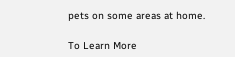pets on some areas at home.

To Learn More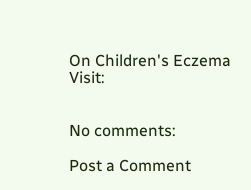On Children's Eczema Visit:


No comments:

Post a Comment